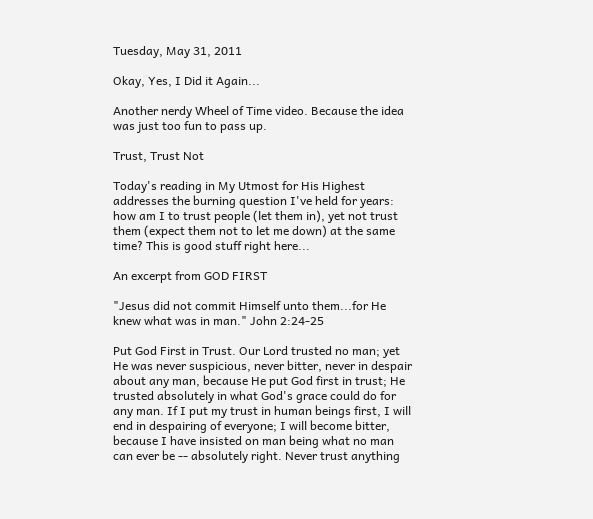Tuesday, May 31, 2011

Okay, Yes, I Did it Again...

Another nerdy Wheel of Time video. Because the idea was just too fun to pass up.

Trust, Trust Not

Today's reading in My Utmost for His Highest addresses the burning question I've held for years: how am I to trust people (let them in), yet not trust them (expect them not to let me down) at the same time? This is good stuff right here...

An excerpt from GOD FIRST

"Jesus did not commit Himself unto them...for He knew what was in man." John 2:24-25

Put God First in Trust. Our Lord trusted no man; yet He was never suspicious, never bitter, never in despair about any man, because He put God first in trust; He trusted absolutely in what God's grace could do for any man. If I put my trust in human beings first, I will end in despairing of everyone; I will become bitter, because I have insisted on man being what no man can ever be -- absolutely right. Never trust anything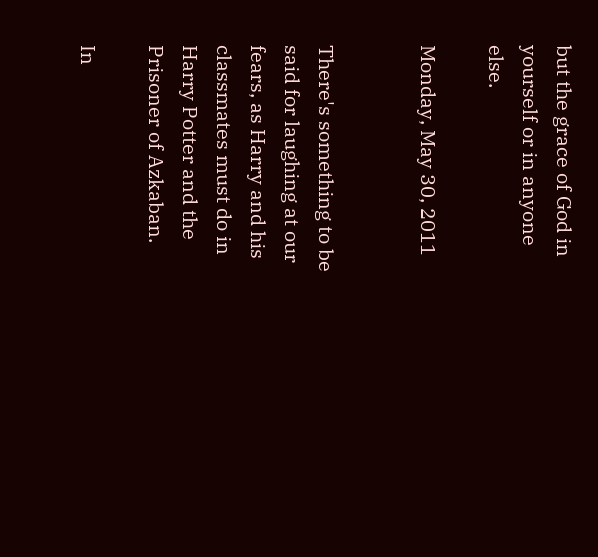but the grace of God in yourself or in anyone else.

Monday, May 30, 2011


There's something to be said for laughing at our fears, as Harry and his classmates must do in Harry Potter and the Prisoner of Azkaban.

In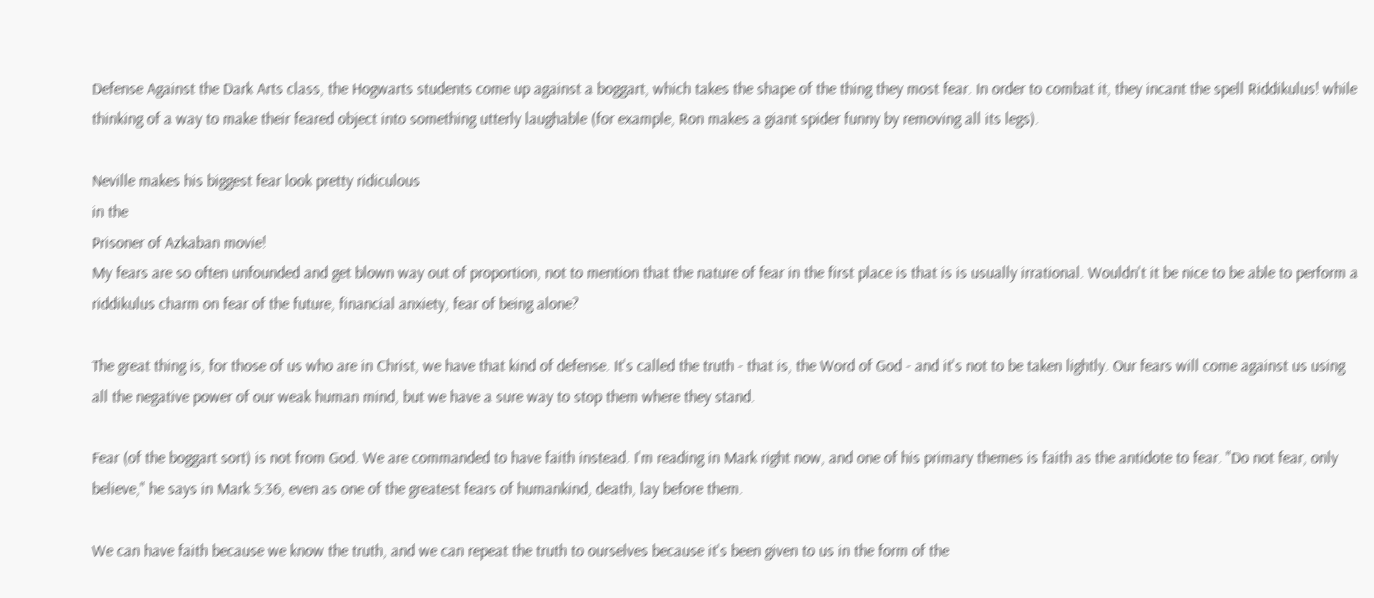Defense Against the Dark Arts class, the Hogwarts students come up against a boggart, which takes the shape of the thing they most fear. In order to combat it, they incant the spell Riddikulus! while thinking of a way to make their feared object into something utterly laughable (for example, Ron makes a giant spider funny by removing all its legs).

Neville makes his biggest fear look pretty ridiculous
in the
Prisoner of Azkaban movie!
My fears are so often unfounded and get blown way out of proportion, not to mention that the nature of fear in the first place is that is is usually irrational. Wouldn't it be nice to be able to perform a riddikulus charm on fear of the future, financial anxiety, fear of being alone?

The great thing is, for those of us who are in Christ, we have that kind of defense. It's called the truth - that is, the Word of God - and it's not to be taken lightly. Our fears will come against us using all the negative power of our weak human mind, but we have a sure way to stop them where they stand.

Fear (of the boggart sort) is not from God. We are commanded to have faith instead. I'm reading in Mark right now, and one of his primary themes is faith as the antidote to fear. "Do not fear, only believe," he says in Mark 5:36, even as one of the greatest fears of humankind, death, lay before them.

We can have faith because we know the truth, and we can repeat the truth to ourselves because it's been given to us in the form of the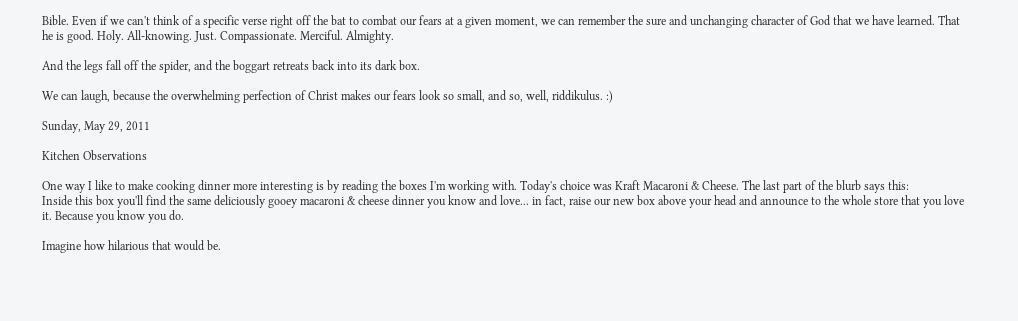Bible. Even if we can't think of a specific verse right off the bat to combat our fears at a given moment, we can remember the sure and unchanging character of God that we have learned. That he is good. Holy. All-knowing. Just. Compassionate. Merciful. Almighty.

And the legs fall off the spider, and the boggart retreats back into its dark box.

We can laugh, because the overwhelming perfection of Christ makes our fears look so small, and so, well, riddikulus. :)

Sunday, May 29, 2011

Kitchen Observations

One way I like to make cooking dinner more interesting is by reading the boxes I'm working with. Today's choice was Kraft Macaroni & Cheese. The last part of the blurb says this:
Inside this box you'll find the same deliciously gooey macaroni & cheese dinner you know and love... in fact, raise our new box above your head and announce to the whole store that you love it. Because you know you do.

Imagine how hilarious that would be.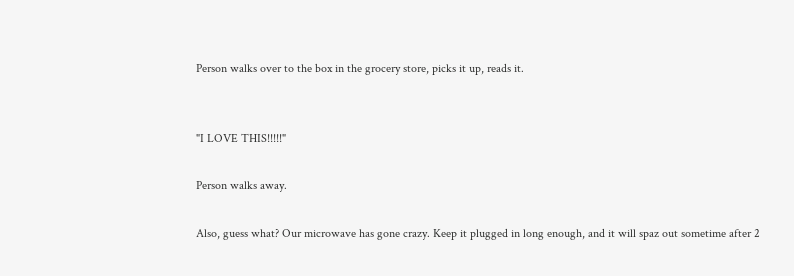Person walks over to the box in the grocery store, picks it up, reads it.


"I LOVE THIS!!!!!"

Person walks away.

Also, guess what? Our microwave has gone crazy. Keep it plugged in long enough, and it will spaz out sometime after 2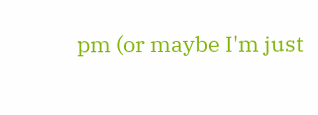pm (or maybe I'm just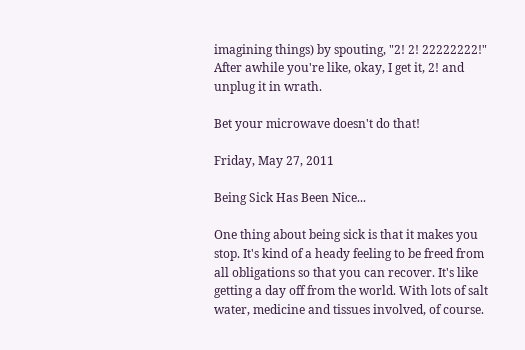imagining things) by spouting, "2! 2! 22222222!" After awhile you're like, okay, I get it, 2! and unplug it in wrath.

Bet your microwave doesn't do that!

Friday, May 27, 2011

Being Sick Has Been Nice...

One thing about being sick is that it makes you stop. It's kind of a heady feeling to be freed from all obligations so that you can recover. It's like getting a day off from the world. With lots of salt water, medicine and tissues involved, of course.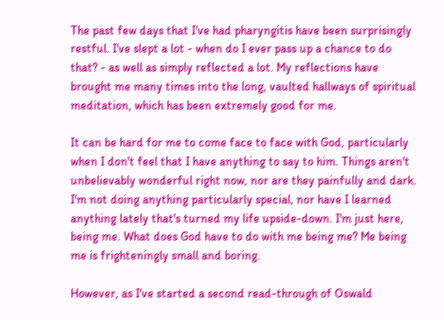The past few days that I've had pharyngitis have been surprisingly restful. I've slept a lot - when do I ever pass up a chance to do that? - as well as simply reflected a lot. My reflections have brought me many times into the long, vaulted hallways of spiritual meditation, which has been extremely good for me.

It can be hard for me to come face to face with God, particularly when I don't feel that I have anything to say to him. Things aren't unbelievably wonderful right now, nor are they painfully and dark. I'm not doing anything particularly special, nor have I learned anything lately that's turned my life upside-down. I'm just here, being me. What does God have to do with me being me? Me being me is frighteningly small and boring.

However, as I've started a second read-through of Oswald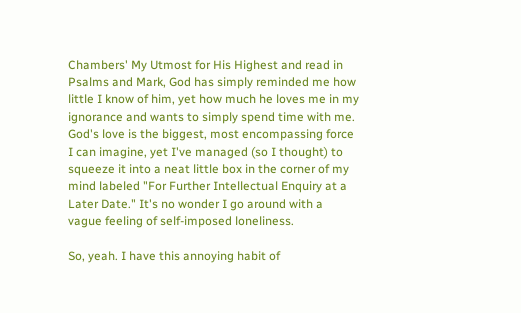Chambers' My Utmost for His Highest and read in Psalms and Mark, God has simply reminded me how little I know of him, yet how much he loves me in my ignorance and wants to simply spend time with me. God's love is the biggest, most encompassing force I can imagine, yet I've managed (so I thought) to squeeze it into a neat little box in the corner of my mind labeled "For Further Intellectual Enquiry at a Later Date." It's no wonder I go around with a vague feeling of self-imposed loneliness.

So, yeah. I have this annoying habit of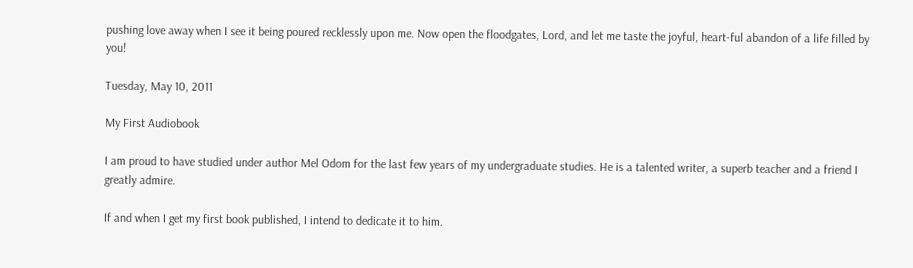pushing love away when I see it being poured recklessly upon me. Now open the floodgates, Lord, and let me taste the joyful, heart-ful abandon of a life filled by you!

Tuesday, May 10, 2011

My First Audiobook

I am proud to have studied under author Mel Odom for the last few years of my undergraduate studies. He is a talented writer, a superb teacher and a friend I greatly admire.

If and when I get my first book published, I intend to dedicate it to him.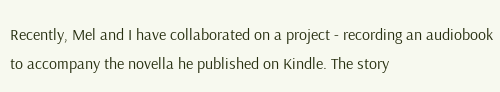Recently, Mel and I have collaborated on a project - recording an audiobook to accompany the novella he published on Kindle. The story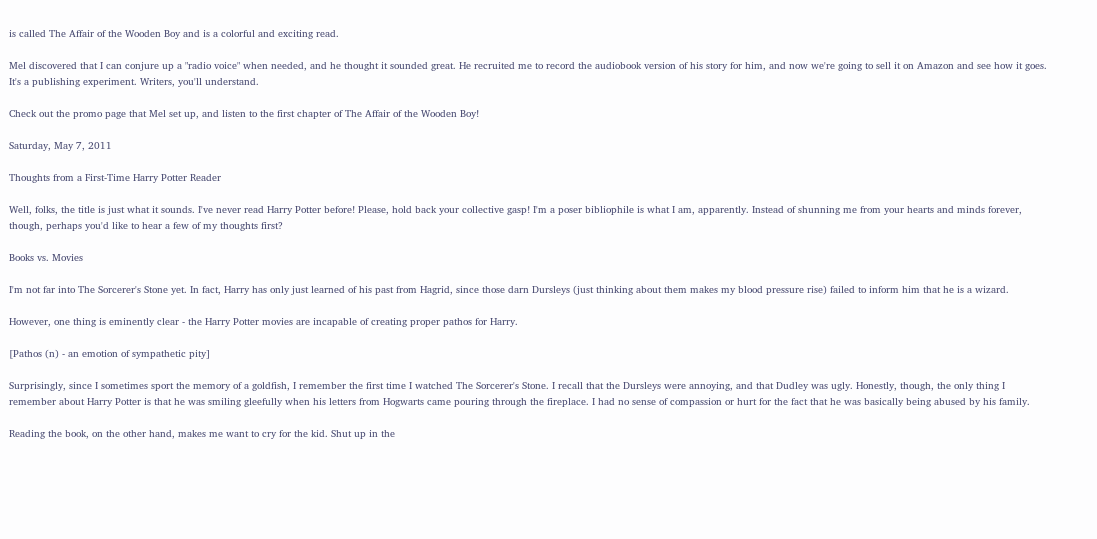is called The Affair of the Wooden Boy and is a colorful and exciting read.

Mel discovered that I can conjure up a "radio voice" when needed, and he thought it sounded great. He recruited me to record the audiobook version of his story for him, and now we're going to sell it on Amazon and see how it goes. It's a publishing experiment. Writers, you'll understand.

Check out the promo page that Mel set up, and listen to the first chapter of The Affair of the Wooden Boy!

Saturday, May 7, 2011

Thoughts from a First-Time Harry Potter Reader

Well, folks, the title is just what it sounds. I've never read Harry Potter before! Please, hold back your collective gasp! I'm a poser bibliophile is what I am, apparently. Instead of shunning me from your hearts and minds forever, though, perhaps you'd like to hear a few of my thoughts first?

Books vs. Movies

I'm not far into The Sorcerer's Stone yet. In fact, Harry has only just learned of his past from Hagrid, since those darn Dursleys (just thinking about them makes my blood pressure rise) failed to inform him that he is a wizard.

However, one thing is eminently clear - the Harry Potter movies are incapable of creating proper pathos for Harry.

[Pathos (n) - an emotion of sympathetic pity]

Surprisingly, since I sometimes sport the memory of a goldfish, I remember the first time I watched The Sorcerer's Stone. I recall that the Dursleys were annoying, and that Dudley was ugly. Honestly, though, the only thing I remember about Harry Potter is that he was smiling gleefully when his letters from Hogwarts came pouring through the fireplace. I had no sense of compassion or hurt for the fact that he was basically being abused by his family.

Reading the book, on the other hand, makes me want to cry for the kid. Shut up in the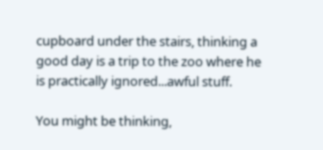cupboard under the stairs, thinking a good day is a trip to the zoo where he is practically ignored...awful stuff.

You might be thinking,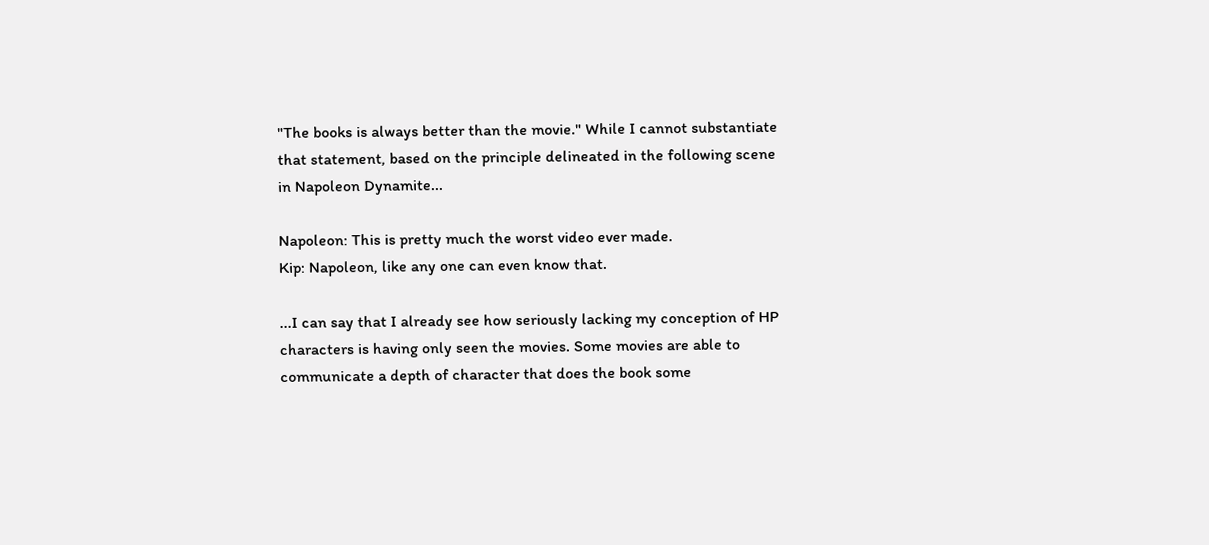"The books is always better than the movie." While I cannot substantiate that statement, based on the principle delineated in the following scene in Napoleon Dynamite...

Napoleon: This is pretty much the worst video ever made.
Kip: Napoleon, like any one can even know that.

...I can say that I already see how seriously lacking my conception of HP characters is having only seen the movies. Some movies are able to communicate a depth of character that does the book some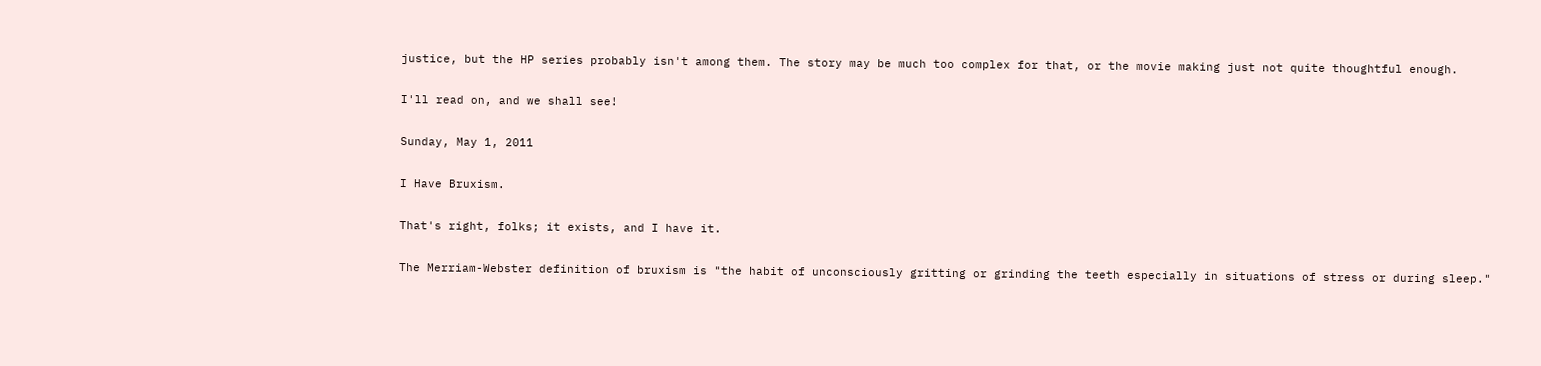justice, but the HP series probably isn't among them. The story may be much too complex for that, or the movie making just not quite thoughtful enough.

I'll read on, and we shall see!

Sunday, May 1, 2011

I Have Bruxism.

That's right, folks; it exists, and I have it.

The Merriam-Webster definition of bruxism is "the habit of unconsciously gritting or grinding the teeth especially in situations of stress or during sleep."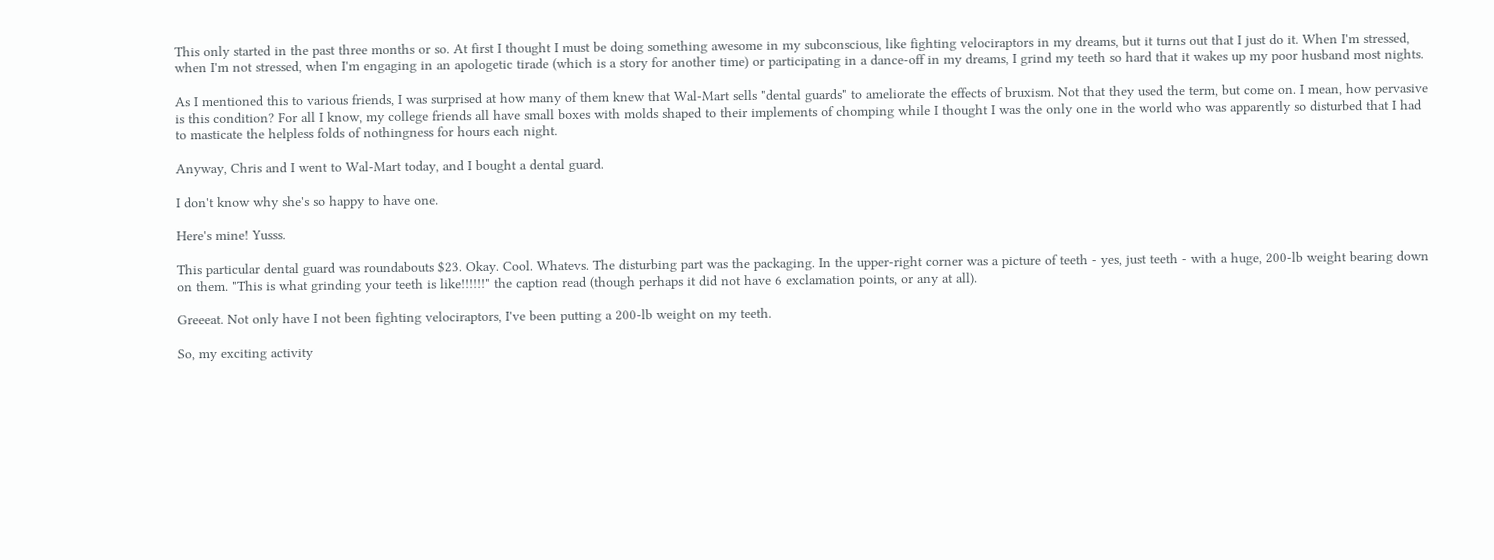This only started in the past three months or so. At first I thought I must be doing something awesome in my subconscious, like fighting velociraptors in my dreams, but it turns out that I just do it. When I'm stressed, when I'm not stressed, when I'm engaging in an apologetic tirade (which is a story for another time) or participating in a dance-off in my dreams, I grind my teeth so hard that it wakes up my poor husband most nights.

As I mentioned this to various friends, I was surprised at how many of them knew that Wal-Mart sells "dental guards" to ameliorate the effects of bruxism. Not that they used the term, but come on. I mean, how pervasive is this condition? For all I know, my college friends all have small boxes with molds shaped to their implements of chomping while I thought I was the only one in the world who was apparently so disturbed that I had to masticate the helpless folds of nothingness for hours each night.

Anyway, Chris and I went to Wal-Mart today, and I bought a dental guard.

I don't know why she's so happy to have one.

Here's mine! Yusss.

This particular dental guard was roundabouts $23. Okay. Cool. Whatevs. The disturbing part was the packaging. In the upper-right corner was a picture of teeth - yes, just teeth - with a huge, 200-lb weight bearing down on them. "This is what grinding your teeth is like!!!!!!" the caption read (though perhaps it did not have 6 exclamation points, or any at all).

Greeeat. Not only have I not been fighting velociraptors, I've been putting a 200-lb weight on my teeth.

So, my exciting activity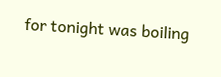for tonight was boiling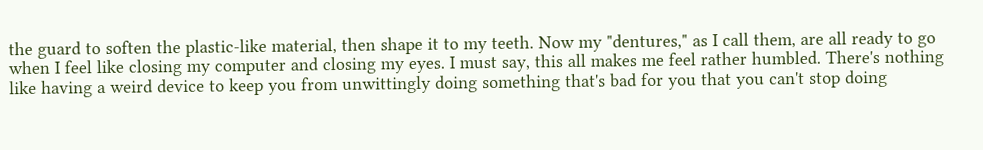the guard to soften the plastic-like material, then shape it to my teeth. Now my "dentures," as I call them, are all ready to go when I feel like closing my computer and closing my eyes. I must say, this all makes me feel rather humbled. There's nothing like having a weird device to keep you from unwittingly doing something that's bad for you that you can't stop doing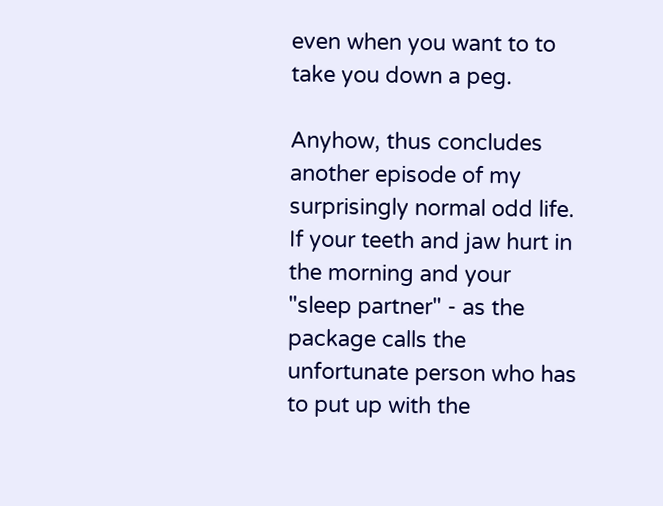even when you want to to take you down a peg.

Anyhow, thus concludes another episode of my surprisingly normal odd life. If your teeth and jaw hurt in the morning and your "sleep partner" - as the package calls the unfortunate person who has to put up with the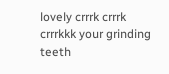lovely crrrk crrrk crrrkkk your grinding teeth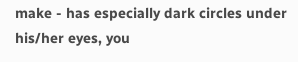make - has especially dark circles under his/her eyes, you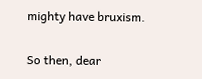mighty have bruxism.

So then, dear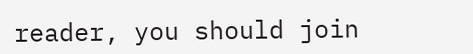reader, you should join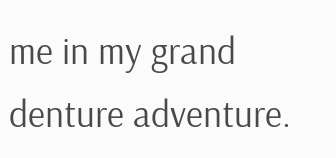me in my grand denture adventure.